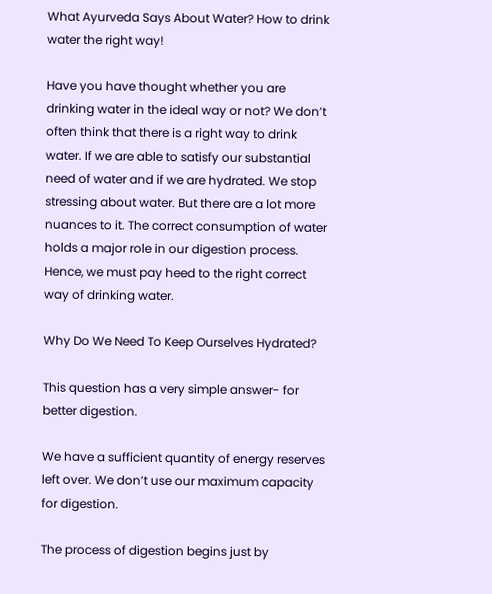What Ayurveda Says About Water? How to drink water the right way!

Have you have thought whether you are drinking water in the ideal way or not? We don’t often think that there is a right way to drink water. If we are able to satisfy our substantial need of water and if we are hydrated. We stop stressing about water. But there are a lot more nuances to it. The correct consumption of water holds a major role in our digestion process. Hence, we must pay heed to the right correct way of drinking water.

Why Do We Need To Keep Ourselves Hydrated?

This question has a very simple answer- for better digestion.

We have a sufficient quantity of energy reserves left over. We don’t use our maximum capacity for digestion.

The process of digestion begins just by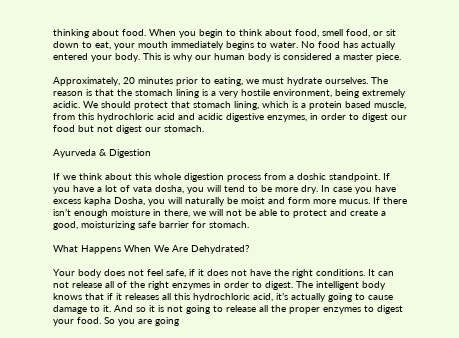thinking about food. When you begin to think about food, smell food, or sit down to eat, your mouth immediately begins to water. No food has actually entered your body. This is why our human body is considered a master piece.

Approximately, 20 minutes prior to eating, we must hydrate ourselves. The reason is that the stomach lining is a very hostile environment, being extremely acidic. We should protect that stomach lining, which is a protein based muscle, from this hydrochloric acid and acidic digestive enzymes, in order to digest our food but not digest our stomach.

Ayurveda & Digestion

If we think about this whole digestion process from a doshic standpoint. If you have a lot of vata dosha, you will tend to be more dry. In case you have excess kapha Dosha, you will naturally be moist and form more mucus. If there isn’t enough moisture in there, we will not be able to protect and create a good, moisturizing safe barrier for stomach.

What Happens When We Are Dehydrated?

Your body does not feel safe, if it does not have the right conditions. It can not release all of the right enzymes in order to digest. The intelligent body knows that if it releases all this hydrochloric acid, it’s actually going to cause damage to it. And so it is not going to release all the proper enzymes to digest your food. So you are going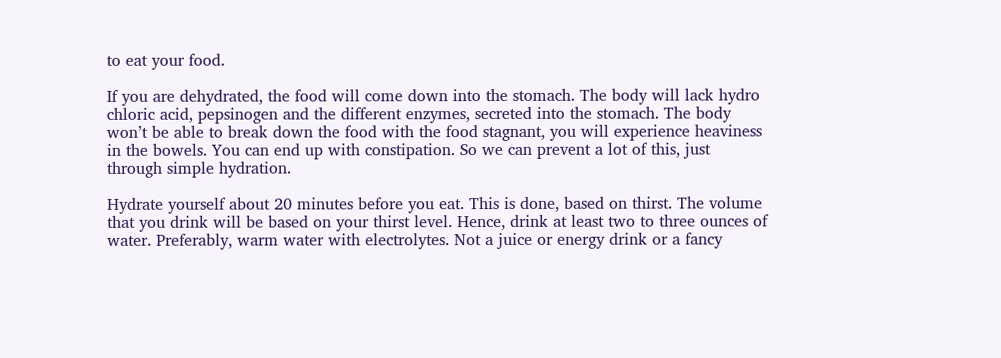to eat your food.

If you are dehydrated, the food will come down into the stomach. The body will lack hydro chloric acid, pepsinogen and the different enzymes, secreted into the stomach. The body won’t be able to break down the food with the food stagnant, you will experience heaviness in the bowels. You can end up with constipation. So we can prevent a lot of this, just through simple hydration.

Hydrate yourself about 20 minutes before you eat. This is done, based on thirst. The volume that you drink will be based on your thirst level. Hence, drink at least two to three ounces of water. Preferably, warm water with electrolytes. Not a juice or energy drink or a fancy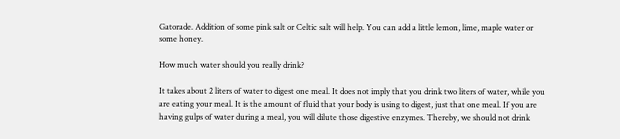Gatorade. Addition of some pink salt or Celtic salt will help. You can add a little lemon, lime, maple water or some honey.

How much water should you really drink?

It takes about 2 liters of water to digest one meal. It does not imply that you drink two liters of water, while you are eating your meal. It is the amount of fluid that your body is using to digest, just that one meal. If you are having gulps of water during a meal, you will dilute those digestive enzymes. Thereby, we should not drink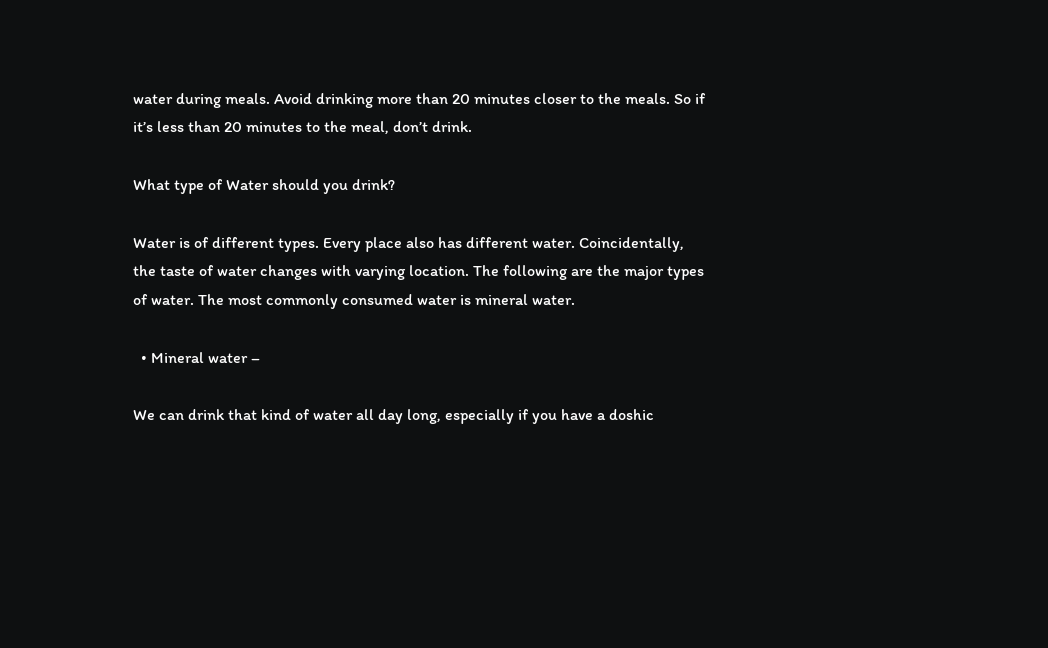water during meals. Avoid drinking more than 20 minutes closer to the meals. So if it’s less than 20 minutes to the meal, don’t drink.

What type of Water should you drink?

Water is of different types. Every place also has different water. Coincidentally, the taste of water changes with varying location. The following are the major types of water. The most commonly consumed water is mineral water.

  • Mineral water –

We can drink that kind of water all day long, especially if you have a doshic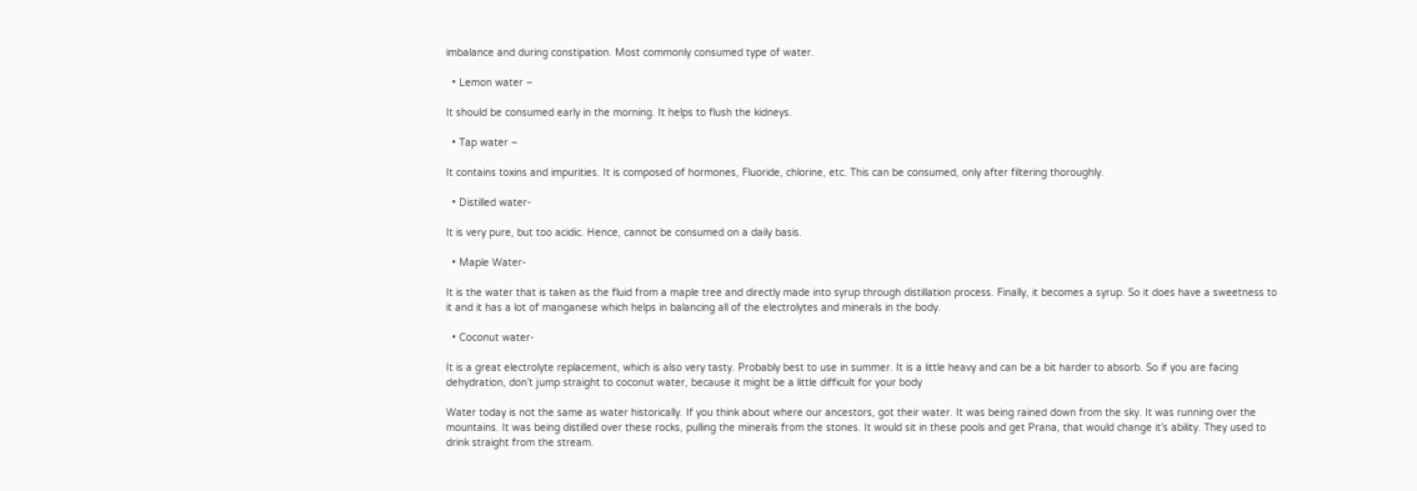imbalance and during constipation. Most commonly consumed type of water.

  • Lemon water –

It should be consumed early in the morning. It helps to flush the kidneys.

  • Tap water –

It contains toxins and impurities. It is composed of hormones, Fluoride, chlorine, etc. This can be consumed, only after filtering thoroughly.

  • Distilled water-

It is very pure, but too acidic. Hence, cannot be consumed on a daily basis.

  • Maple Water-

It is the water that is taken as the fluid from a maple tree and directly made into syrup through distillation process. Finally, it becomes a syrup. So it does have a sweetness to it and it has a lot of manganese which helps in balancing all of the electrolytes and minerals in the body.

  • Coconut water-

It is a great electrolyte replacement, which is also very tasty. Probably best to use in summer. It is a little heavy and can be a bit harder to absorb. So if you are facing dehydration, don’t jump straight to coconut water, because it might be a little difficult for your body

Water today is not the same as water historically. If you think about where our ancestors, got their water. It was being rained down from the sky. It was running over the mountains. It was being distilled over these rocks, pulling the minerals from the stones. It would sit in these pools and get Prana, that would change it’s ability. They used to drink straight from the stream.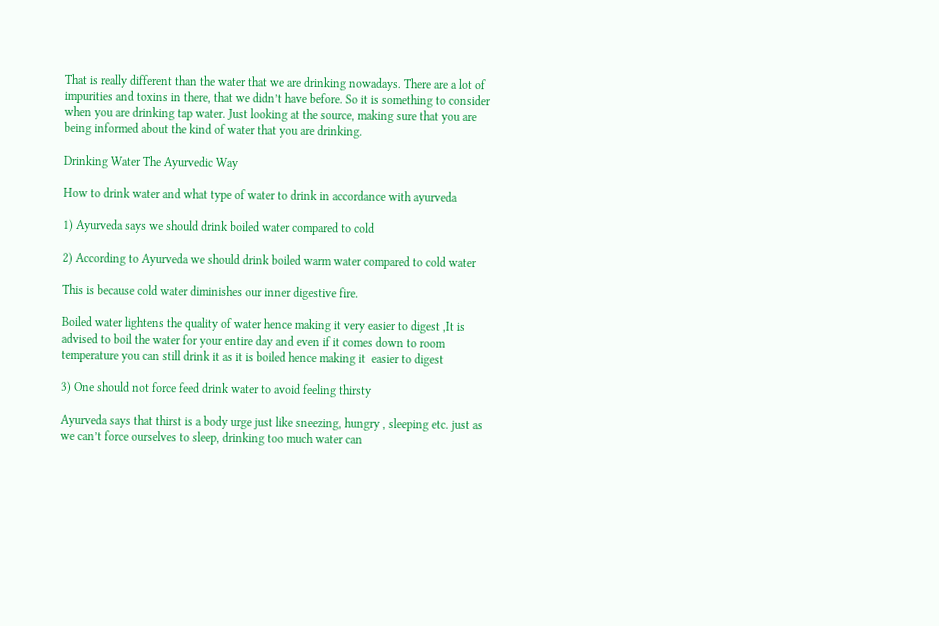That is really different than the water that we are drinking nowadays. There are a lot of impurities and toxins in there, that we didn’t have before. So it is something to consider when you are drinking tap water. Just looking at the source, making sure that you are being informed about the kind of water that you are drinking.

Drinking Water The Ayurvedic Way

How to drink water and what type of water to drink in accordance with ayurveda

1) Ayurveda says we should drink boiled water compared to cold

2) According to Ayurveda we should drink boiled warm water compared to cold water

This is because cold water diminishes our inner digestive fire.

Boiled water lightens the quality of water hence making it very easier to digest ,It is advised to boil the water for your entire day and even if it comes down to room temperature you can still drink it as it is boiled hence making it  easier to digest

3) One should not force feed drink water to avoid feeling thirsty

Ayurveda says that thirst is a body urge just like sneezing, hungry , sleeping etc. just as we can’t force ourselves to sleep, drinking too much water can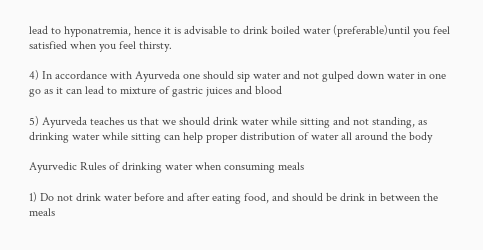lead to hyponatremia, hence it is advisable to drink boiled water (preferable)until you feel satisfied when you feel thirsty.

4) In accordance with Ayurveda one should sip water and not gulped down water in one go as it can lead to mixture of gastric juices and blood

5) Ayurveda teaches us that we should drink water while sitting and not standing, as drinking water while sitting can help proper distribution of water all around the body

Ayurvedic Rules of drinking water when consuming meals

1) Do not drink water before and after eating food, and should be drink in between the meals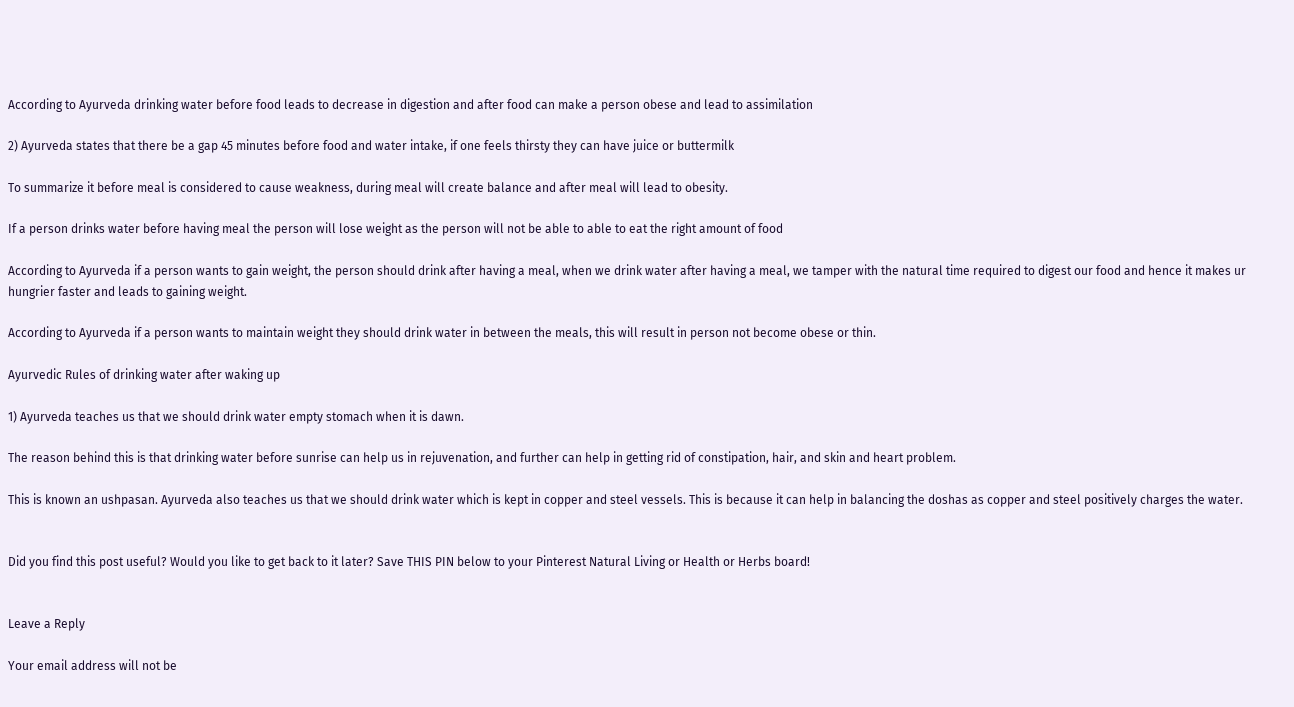According to Ayurveda drinking water before food leads to decrease in digestion and after food can make a person obese and lead to assimilation

2) Ayurveda states that there be a gap 45 minutes before food and water intake, if one feels thirsty they can have juice or buttermilk

To summarize it before meal is considered to cause weakness, during meal will create balance and after meal will lead to obesity.

If a person drinks water before having meal the person will lose weight as the person will not be able to able to eat the right amount of food

According to Ayurveda if a person wants to gain weight, the person should drink after having a meal, when we drink water after having a meal, we tamper with the natural time required to digest our food and hence it makes ur hungrier faster and leads to gaining weight.

According to Ayurveda if a person wants to maintain weight they should drink water in between the meals, this will result in person not become obese or thin.

Ayurvedic Rules of drinking water after waking up

1) Ayurveda teaches us that we should drink water empty stomach when it is dawn.

The reason behind this is that drinking water before sunrise can help us in rejuvenation, and further can help in getting rid of constipation, hair, and skin and heart problem.

This is known an ushpasan. Ayurveda also teaches us that we should drink water which is kept in copper and steel vessels. This is because it can help in balancing the doshas as copper and steel positively charges the water.


Did you find this post useful? Would you like to get back to it later? Save THIS PIN below to your Pinterest Natural Living or Health or Herbs board!


Leave a Reply

Your email address will not be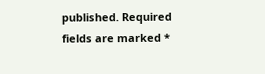published. Required fields are marked *